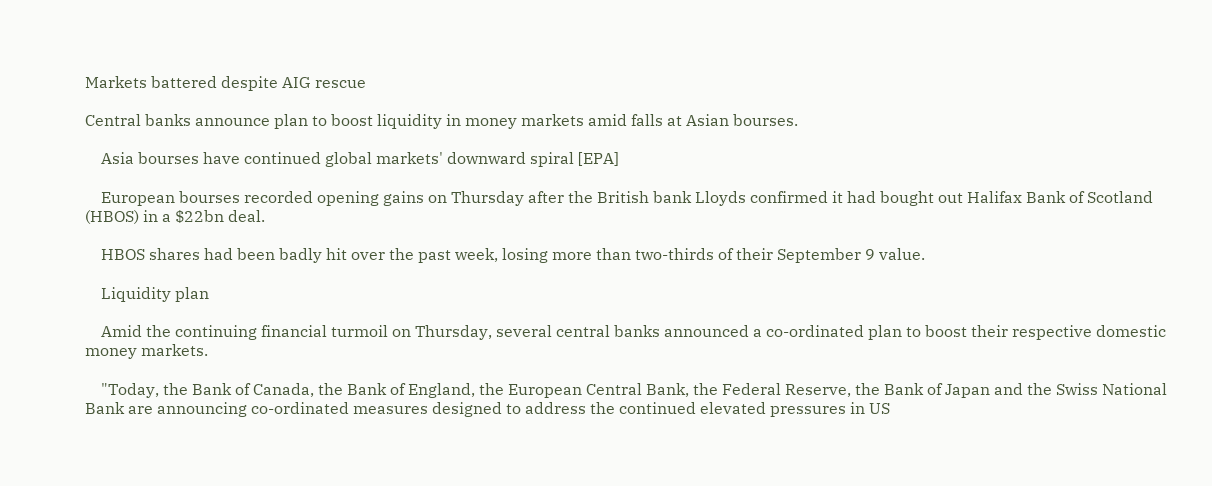Markets battered despite AIG rescue

Central banks announce plan to boost liquidity in money markets amid falls at Asian bourses.

    Asia bourses have continued global markets' downward spiral [EPA]

    European bourses recorded opening gains on Thursday after the British bank Lloyds confirmed it had bought out Halifax Bank of Scotland (HBOS) in a $22bn deal.

    HBOS shares had been badly hit over the past week, losing more than two-thirds of their September 9 value.

    Liquidity plan

    Amid the continuing financial turmoil on Thursday, several central banks announced a co-ordinated plan to boost their respective domestic money markets.

    "Today, the Bank of Canada, the Bank of England, the European Central Bank, the Federal Reserve, the Bank of Japan and the Swiss National Bank are announcing co-ordinated measures designed to address the continued elevated pressures in US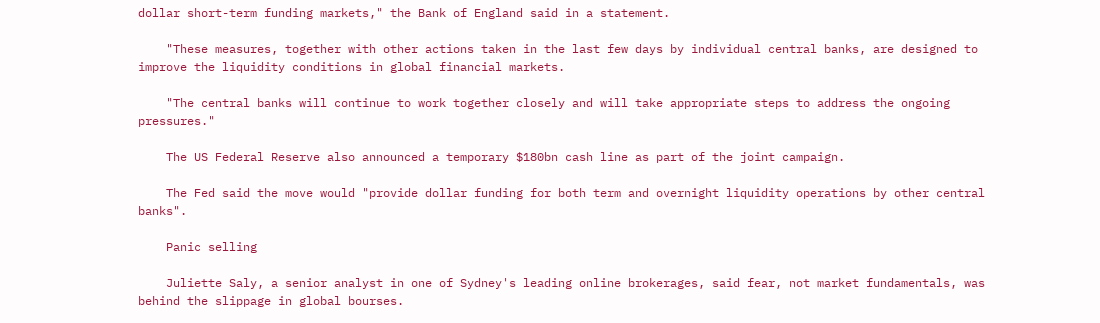dollar short-term funding markets," the Bank of England said in a statement.

    "These measures, together with other actions taken in the last few days by individual central banks, are designed to improve the liquidity conditions in global financial markets.

    "The central banks will continue to work together closely and will take appropriate steps to address the ongoing pressures."

    The US Federal Reserve also announced a temporary $180bn cash line as part of the joint campaign.

    The Fed said the move would "provide dollar funding for both term and overnight liquidity operations by other central banks".

    Panic selling

    Juliette Saly, a senior analyst in one of Sydney's leading online brokerages, said fear, not market fundamentals, was behind the slippage in global bourses.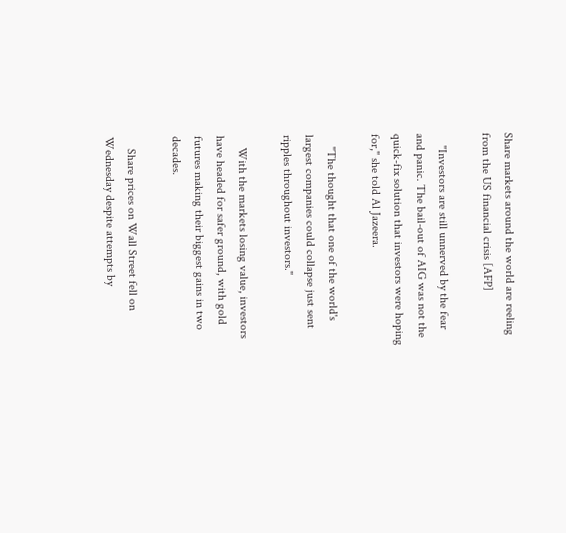Share markets around the world are reeling from the US financial crisis [AFP]

    "Investors are still unnerved by the fear and panic. The bail-out of AIG was not the quick-fix solution that investors were hoping for," she told Al Jazeera.

    "The thought that one of the world's largest companies could collapse just sent ripples throughout investors."

    With the markets losing value, investors have headed for safer ground, with gold futures making their biggest gains in two decades.

    Share prices on Wall Street fell on Wednesday despite attempts by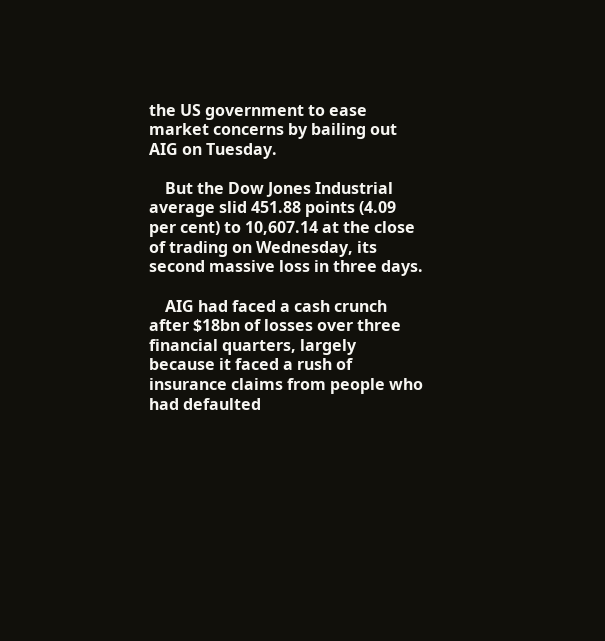the US government to ease market concerns by bailing out AIG on Tuesday.

    But the Dow Jones Industrial average slid 451.88 points (4.09 per cent) to 10,607.14 at the close of trading on Wednesday, its second massive loss in three days.

    AIG had faced a cash crunch after $18bn of losses over three financial quarters, largely because it faced a rush of insurance claims from people who had defaulted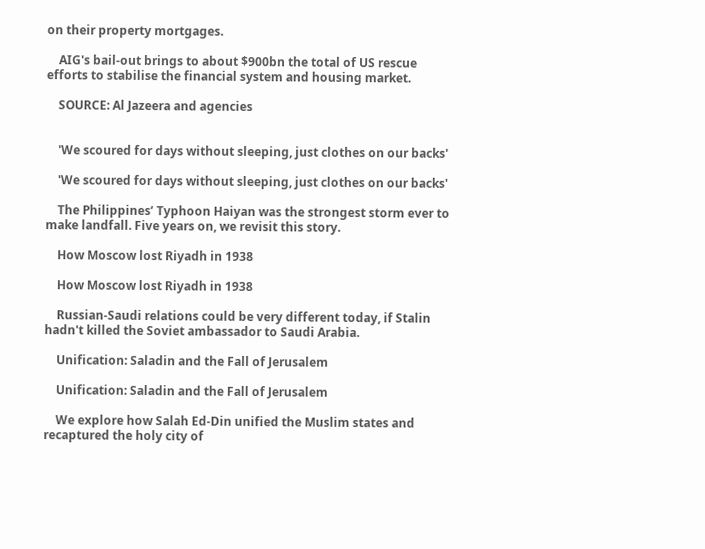on their property mortgages.

    AIG's bail-out brings to about $900bn the total of US rescue efforts to stabilise the financial system and housing market.

    SOURCE: Al Jazeera and agencies


    'We scoured for days without sleeping, just clothes on our backs'

    'We scoured for days without sleeping, just clothes on our backs'

    The Philippines’ Typhoon Haiyan was the strongest storm ever to make landfall. Five years on, we revisit this story.

    How Moscow lost Riyadh in 1938

    How Moscow lost Riyadh in 1938

    Russian-Saudi relations could be very different today, if Stalin hadn't killed the Soviet ambassador to Saudi Arabia.

    Unification: Saladin and the Fall of Jerusalem

    Unification: Saladin and the Fall of Jerusalem

    We explore how Salah Ed-Din unified the Muslim states and recaptured the holy city of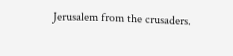Jerusalem from the crusaders.